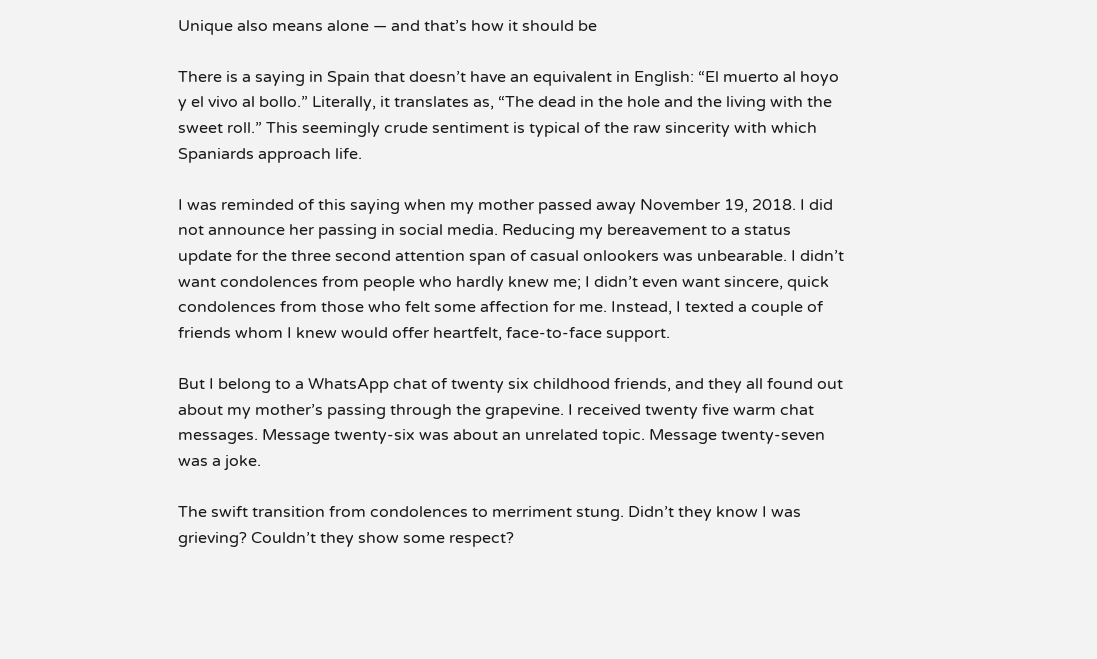Unique also means alone — and that’s how it should be

There is a saying in Spain that doesn’t have an equivalent in English: “El muerto al hoyo y el vivo al bollo.” Literally, it translates as, “The dead in the hole and the living with the sweet roll.” This seemingly crude sentiment is typical of the raw sincerity with which Spaniards approach life.

I was reminded of this saying when my mother passed away November 19, 2018. I did not announce her passing in social media. Reducing my bereavement to a status update for the three second attention span of casual onlookers was unbearable. I didn’t want condolences from people who hardly knew me; I didn’t even want sincere, quick condolences from those who felt some affection for me. Instead, I texted a couple of friends whom I knew would offer heartfelt, face-to-face support.

But I belong to a WhatsApp chat of twenty six childhood friends, and they all found out about my mother’s passing through the grapevine. I received twenty five warm chat messages. Message twenty-six was about an unrelated topic. Message twenty-seven was a joke.

The swift transition from condolences to merriment stung. Didn’t they know I was grieving? Couldn’t they show some respect?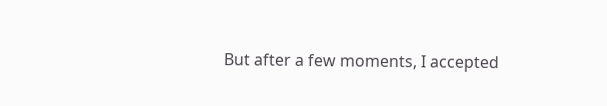But after a few moments, I accepted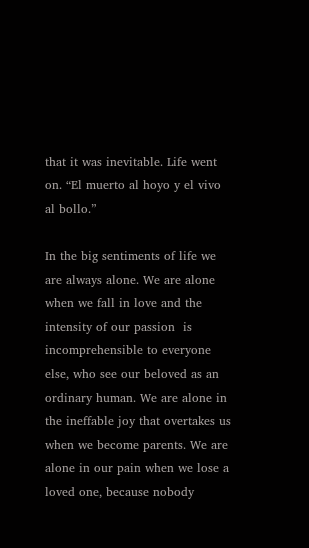that it was inevitable. Life went on. “El muerto al hoyo y el vivo al bollo.”

In the big sentiments of life we are always alone. We are alone when we fall in love and the intensity of our passion  is incomprehensible to everyone else, who see our beloved as an ordinary human. We are alone in the ineffable joy that overtakes us when we become parents. We are alone in our pain when we lose a loved one, because nobody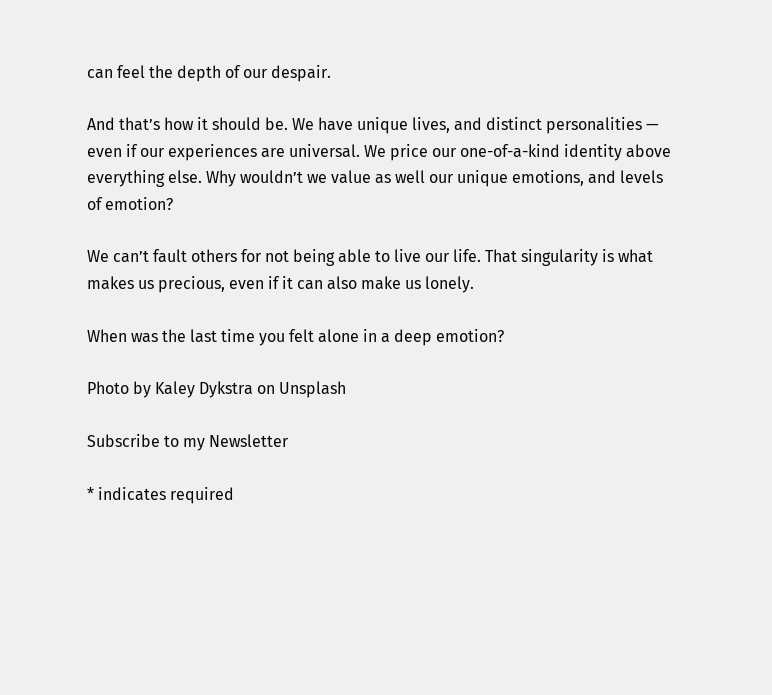can feel the depth of our despair.

And that’s how it should be. We have unique lives, and distinct personalities — even if our experiences are universal. We price our one-of-a-kind identity above everything else. Why wouldn’t we value as well our unique emotions, and levels of emotion?

We can’t fault others for not being able to live our life. That singularity is what makes us precious, even if it can also make us lonely.

When was the last time you felt alone in a deep emotion?

Photo by Kaley Dykstra on Unsplash

Subscribe to my Newsletter

* indicates required